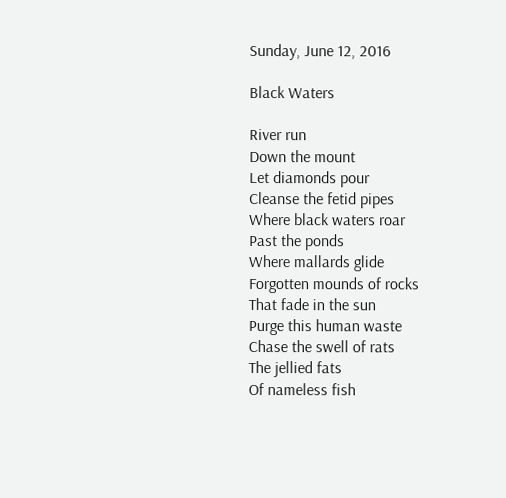Sunday, June 12, 2016

Black Waters

River run
Down the mount
Let diamonds pour
Cleanse the fetid pipes
Where black waters roar
Past the ponds
Where mallards glide
Forgotten mounds of rocks
That fade in the sun
Purge this human waste
Chase the swell of rats
The jellied fats
Of nameless fish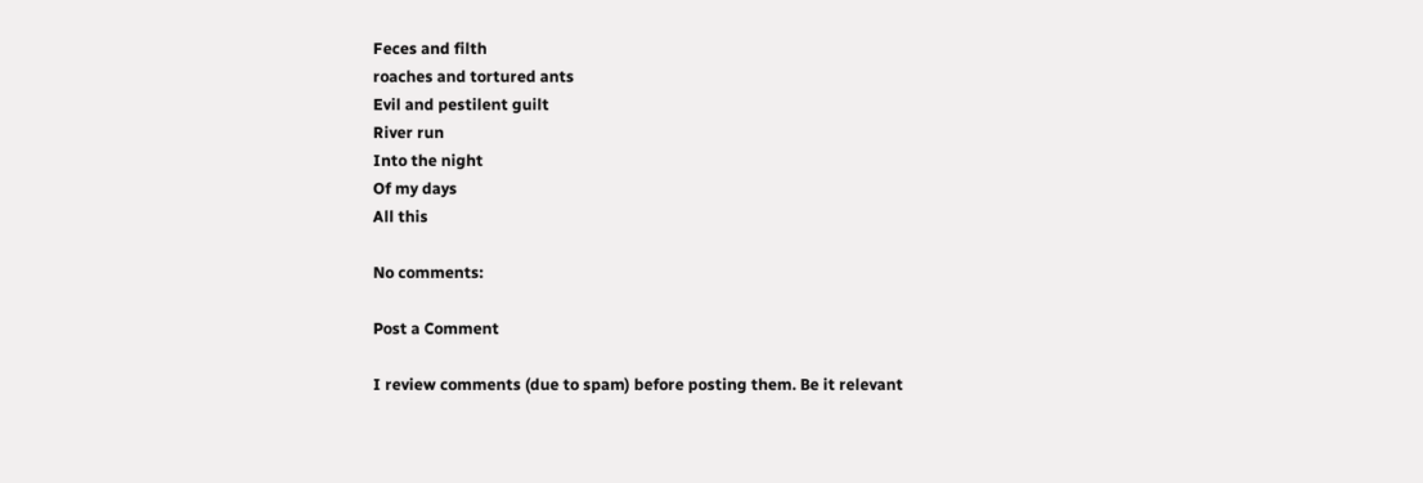Feces and filth
roaches and tortured ants
Evil and pestilent guilt
River run
Into the night
Of my days
All this

No comments:

Post a Comment

I review comments (due to spam) before posting them. Be it relevant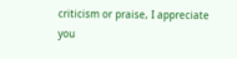criticism or praise, I appreciate you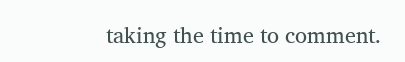taking the time to comment.